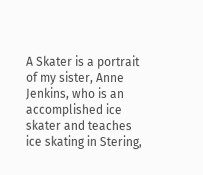A Skater is a portrait of my sister, Anne Jenkins, who is an accomplished ice skater and teaches ice skating in Stering,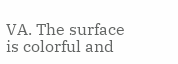VA. The surface is colorful and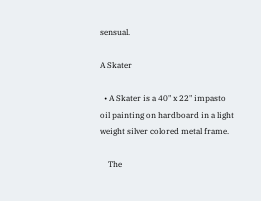sensual.

A Skater

  • A Skater is a 40" x 22" impasto oil painting on hardboard in a light weight silver colored metal frame.

    The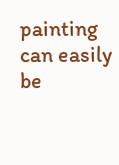painting can easily be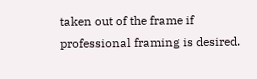taken out of the frame if professional framing is desired.